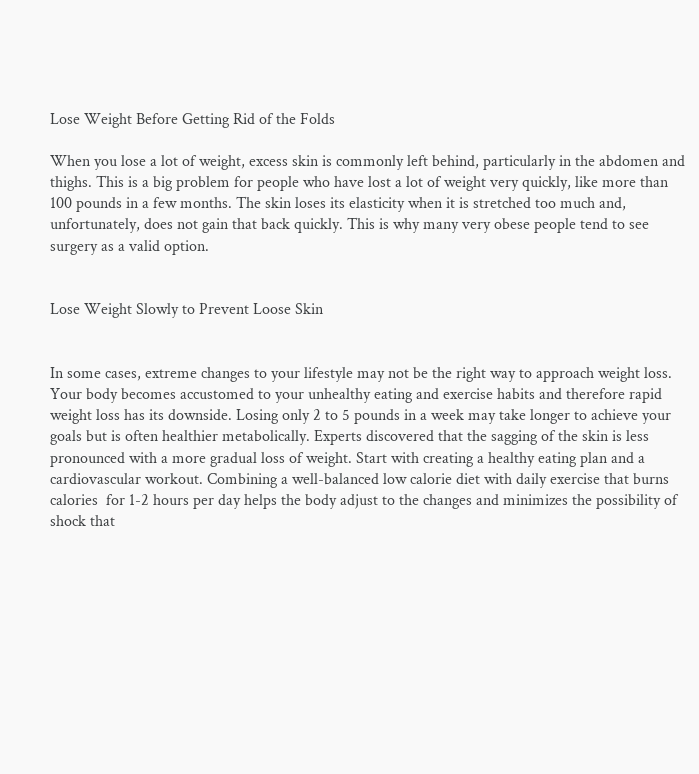Lose Weight Before Getting Rid of the Folds

When you lose a lot of weight, excess skin is commonly left behind, particularly in the abdomen and thighs. This is a big problem for people who have lost a lot of weight very quickly, like more than 100 pounds in a few months. The skin loses its elasticity when it is stretched too much and, unfortunately, does not gain that back quickly. This is why many very obese people tend to see surgery as a valid option.


Lose Weight Slowly to Prevent Loose Skin


In some cases, extreme changes to your lifestyle may not be the right way to approach weight loss. Your body becomes accustomed to your unhealthy eating and exercise habits and therefore rapid weight loss has its downside. Losing only 2 to 5 pounds in a week may take longer to achieve your goals but is often healthier metabolically. Experts discovered that the sagging of the skin is less pronounced with a more gradual loss of weight. Start with creating a healthy eating plan and a cardiovascular workout. Combining a well-balanced low calorie diet with daily exercise that burns calories  for 1-2 hours per day helps the body adjust to the changes and minimizes the possibility of shock that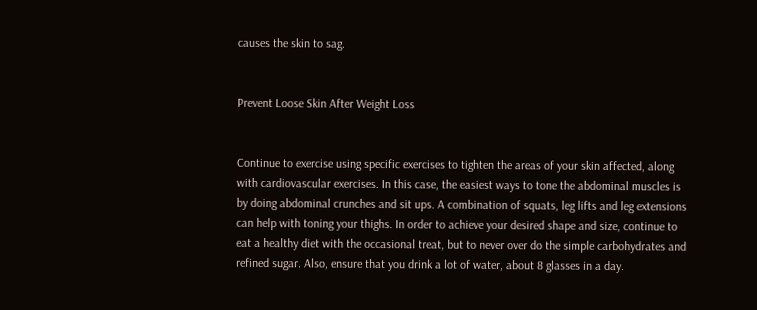causes the skin to sag.


Prevent Loose Skin After Weight Loss


Continue to exercise using specific exercises to tighten the areas of your skin affected, along with cardiovascular exercises. In this case, the easiest ways to tone the abdominal muscles is by doing abdominal crunches and sit ups. A combination of squats, leg lifts and leg extensions can help with toning your thighs. In order to achieve your desired shape and size, continue to eat a healthy diet with the occasional treat, but to never over do the simple carbohydrates and refined sugar. Also, ensure that you drink a lot of water, about 8 glasses in a day.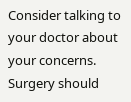Consider talking to your doctor about your concerns. Surgery should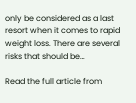only be considered as a last resort when it comes to rapid weight loss. There are several risks that should be…

Read the full article from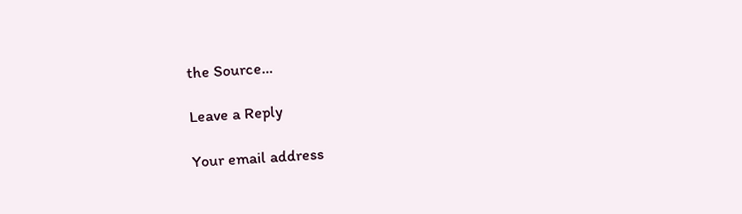the Source…

Leave a Reply

Your email address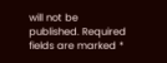will not be published. Required fields are marked *